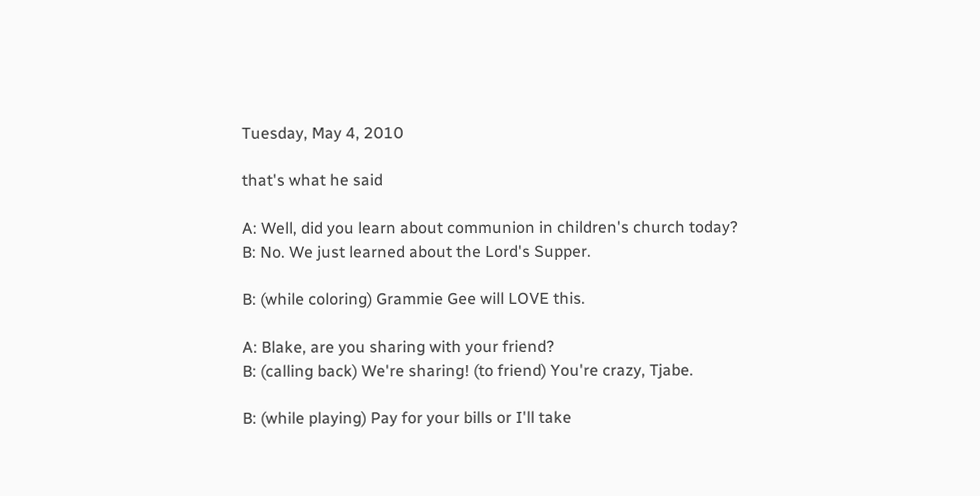Tuesday, May 4, 2010

that's what he said

A: Well, did you learn about communion in children's church today?
B: No. We just learned about the Lord's Supper.

B: (while coloring) Grammie Gee will LOVE this.

A: Blake, are you sharing with your friend?
B: (calling back) We're sharing! (to friend) You're crazy, Tjabe.

B: (while playing) Pay for your bills or I'll take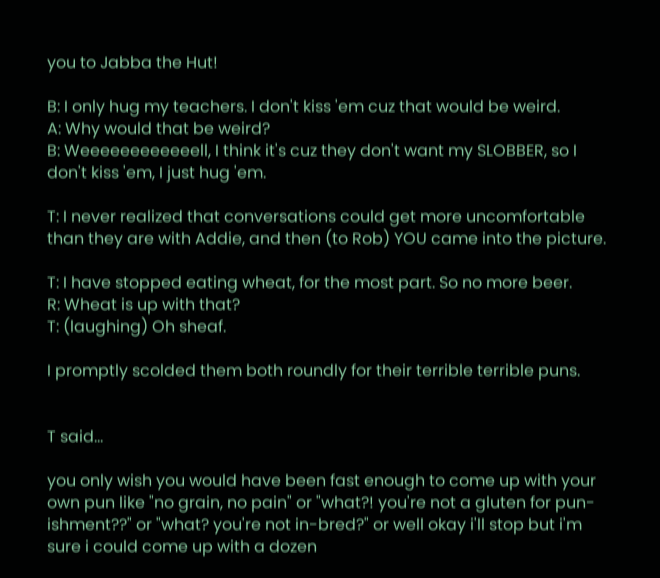you to Jabba the Hut!

B: I only hug my teachers. I don't kiss 'em cuz that would be weird.
A: Why would that be weird?
B: Weeeeeeeeeeeell, I think it's cuz they don't want my SLOBBER, so I don't kiss 'em, I just hug 'em.

T: I never realized that conversations could get more uncomfortable than they are with Addie, and then (to Rob) YOU came into the picture.

T: I have stopped eating wheat, for the most part. So no more beer.
R: Wheat is up with that?
T: (laughing) Oh sheaf.

I promptly scolded them both roundly for their terrible terrible puns.


T said...

you only wish you would have been fast enough to come up with your own pun like "no grain, no pain" or "what?! you're not a gluten for pun-ishment??" or "what? you're not in-bred?" or well okay i'll stop but i'm sure i could come up with a dozen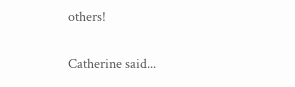others!

Catherine said...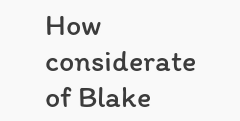How considerate of Blake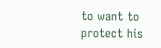to want to protect his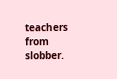teachers from slobber.